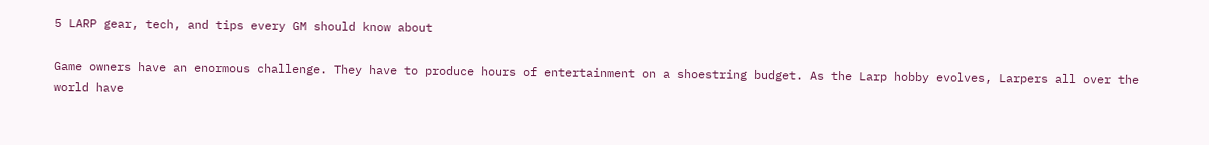5 LARP gear, tech, and tips every GM should know about

Game owners have an enormous challenge. They have to produce hours of entertainment on a shoestring budget. As the Larp hobby evolves, Larpers all over the world have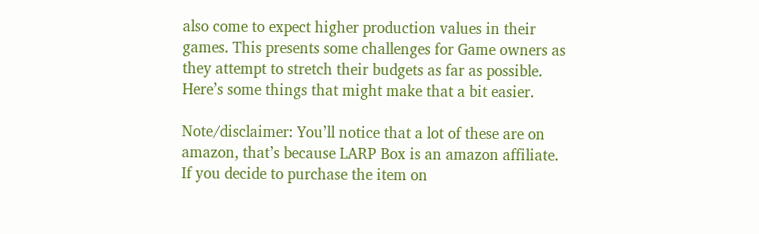also come to expect higher production values in their games. This presents some challenges for Game owners as they attempt to stretch their budgets as far as possible. Here’s some things that might make that a bit easier.

Note/disclaimer: You’ll notice that a lot of these are on amazon, that’s because LARP Box is an amazon affiliate. If you decide to purchase the item on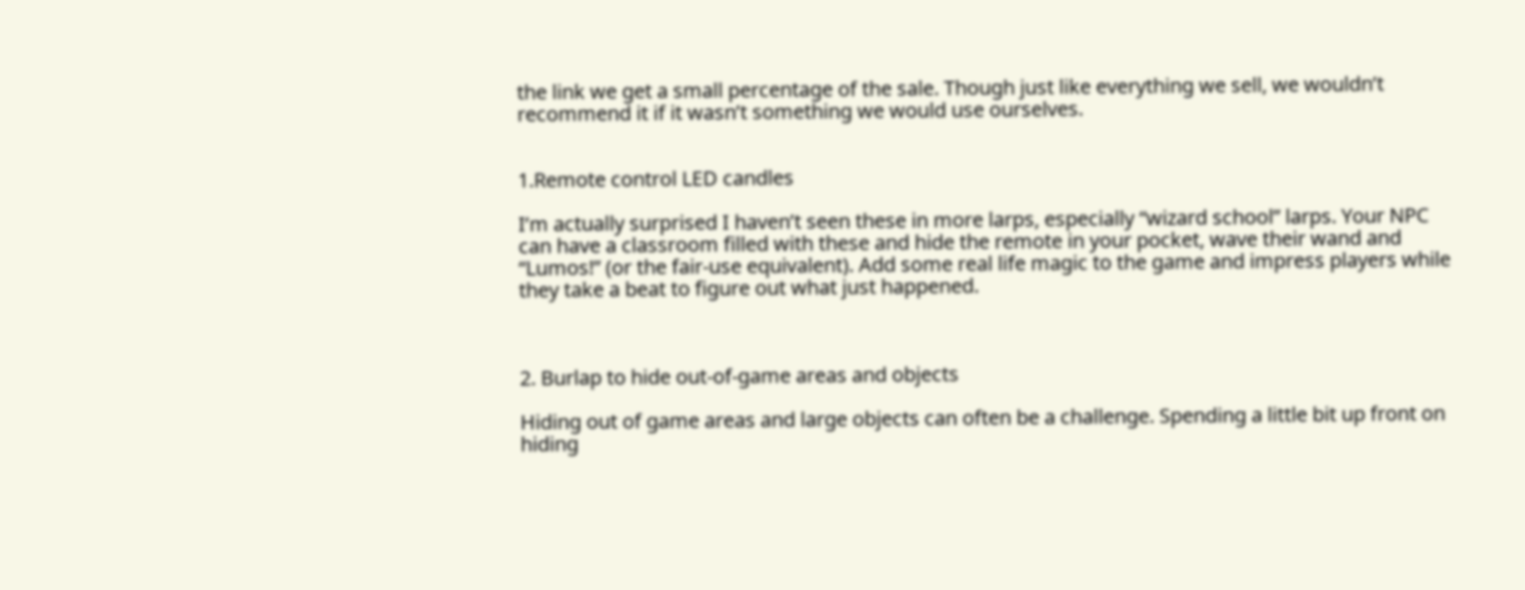the link we get a small percentage of the sale. Though just like everything we sell, we wouldn’t recommend it if it wasn’t something we would use ourselves.


1.Remote control LED candles

I’m actually surprised I haven’t seen these in more larps, especially “wizard school” larps. Your NPC can have a classroom filled with these and hide the remote in your pocket, wave their wand and “Lumos!” (or the fair-use equivalent). Add some real life magic to the game and impress players while they take a beat to figure out what just happened.



2. Burlap to hide out-of-game areas and objects

Hiding out of game areas and large objects can often be a challenge. Spending a little bit up front on hiding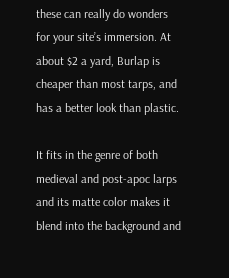these can really do wonders for your site’s immersion. At about $2 a yard, Burlap is cheaper than most tarps, and has a better look than plastic.

It fits in the genre of both medieval and post-apoc larps and its matte color makes it blend into the background and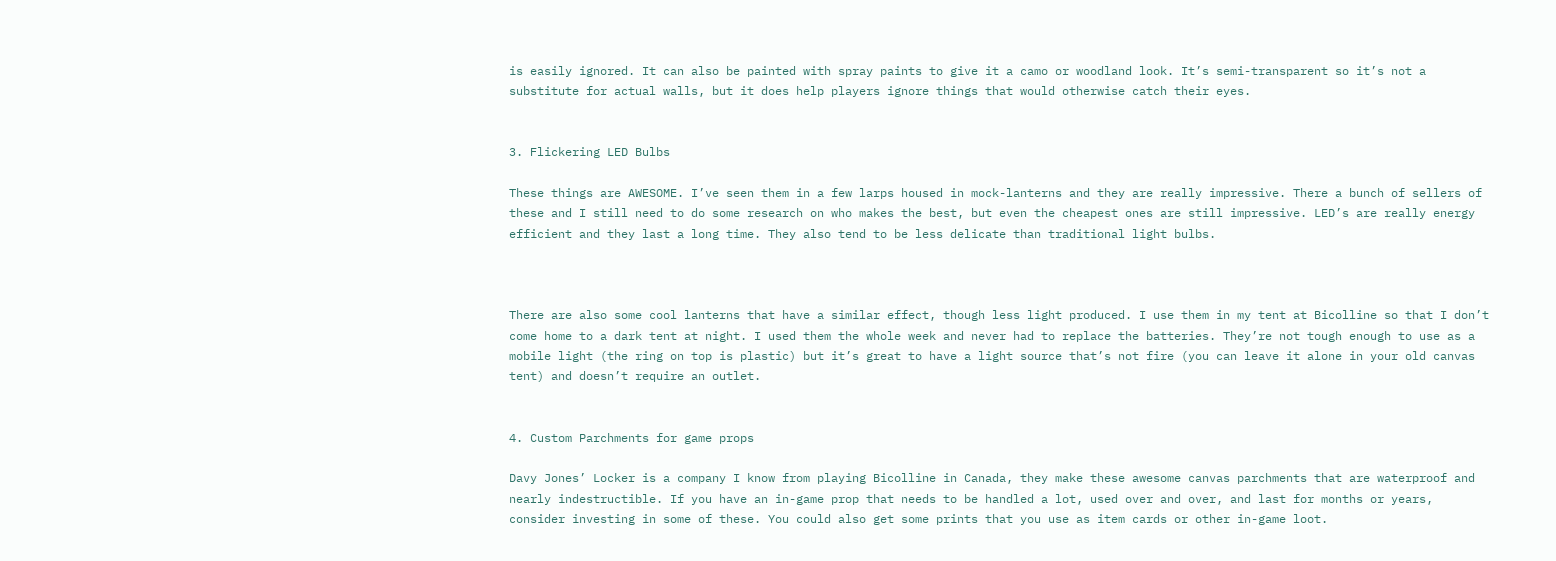is easily ignored. It can also be painted with spray paints to give it a camo or woodland look. It’s semi-transparent so it’s not a substitute for actual walls, but it does help players ignore things that would otherwise catch their eyes.


3. Flickering LED Bulbs

These things are AWESOME. I’ve seen them in a few larps housed in mock-lanterns and they are really impressive. There a bunch of sellers of these and I still need to do some research on who makes the best, but even the cheapest ones are still impressive. LED’s are really energy efficient and they last a long time. They also tend to be less delicate than traditional light bulbs.



There are also some cool lanterns that have a similar effect, though less light produced. I use them in my tent at Bicolline so that I don’t come home to a dark tent at night. I used them the whole week and never had to replace the batteries. They’re not tough enough to use as a mobile light (the ring on top is plastic) but it’s great to have a light source that’s not fire (you can leave it alone in your old canvas tent) and doesn’t require an outlet.


4. Custom Parchments for game props

Davy Jones’ Locker is a company I know from playing Bicolline in Canada, they make these awesome canvas parchments that are waterproof and nearly indestructible. If you have an in-game prop that needs to be handled a lot, used over and over, and last for months or years, consider investing in some of these. You could also get some prints that you use as item cards or other in-game loot.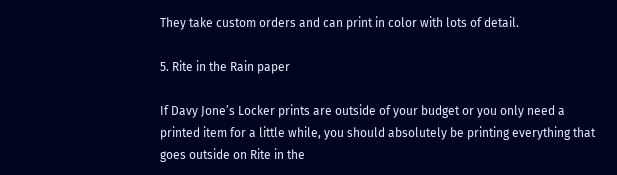They take custom orders and can print in color with lots of detail.

5. Rite in the Rain paper

If Davy Jone’s Locker prints are outside of your budget or you only need a printed item for a little while, you should absolutely be printing everything that goes outside on Rite in the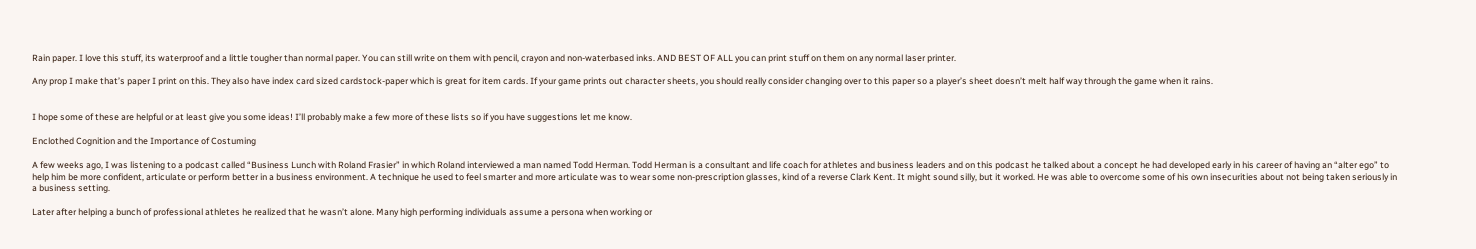Rain paper. I love this stuff, its waterproof and a little tougher than normal paper. You can still write on them with pencil, crayon and non-waterbased inks. AND BEST OF ALL you can print stuff on them on any normal laser printer.

Any prop I make that’s paper I print on this. They also have index card sized cardstock-paper which is great for item cards. If your game prints out character sheets, you should really consider changing over to this paper so a player’s sheet doesn’t melt half way through the game when it rains.


I hope some of these are helpful or at least give you some ideas! I’ll probably make a few more of these lists so if you have suggestions let me know.

Enclothed Cognition and the Importance of Costuming

A few weeks ago, I was listening to a podcast called “Business Lunch with Roland Frasier” in which Roland interviewed a man named Todd Herman. Todd Herman is a consultant and life coach for athletes and business leaders and on this podcast he talked about a concept he had developed early in his career of having an “alter ego” to help him be more confident, articulate or perform better in a business environment. A technique he used to feel smarter and more articulate was to wear some non-prescription glasses, kind of a reverse Clark Kent. It might sound silly, but it worked. He was able to overcome some of his own insecurities about not being taken seriously in a business setting.

Later after helping a bunch of professional athletes he realized that he wasn’t alone. Many high performing individuals assume a persona when working or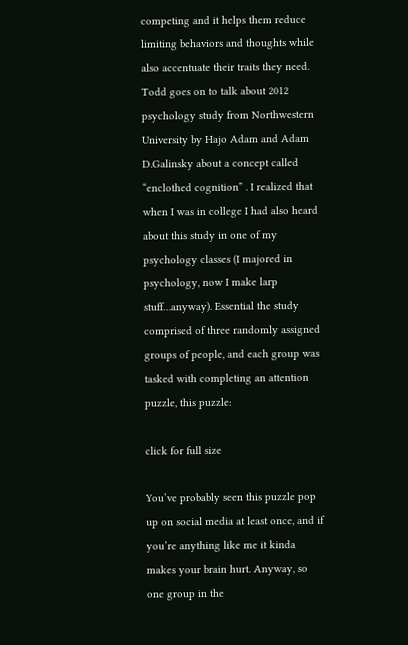competing and it helps them reduce limiting behaviors and thoughts while also accentuate their traits they need. Todd goes on to talk about 2012 psychology study from Northwestern University by Hajo Adam and Adam D.Galinsky about a concept called “enclothed cognition” . I realized that when I was in college I had also heard about this study in one of my psychology classes (I majored in psychology, now I make larp stuff…anyway). Essential the study comprised of three randomly assigned groups of people, and each group was tasked with completing an attention puzzle, this puzzle:

click for full size

You’ve probably seen this puzzle pop up on social media at least once, and if you’re anything like me it kinda makes your brain hurt. Anyway, so one group in the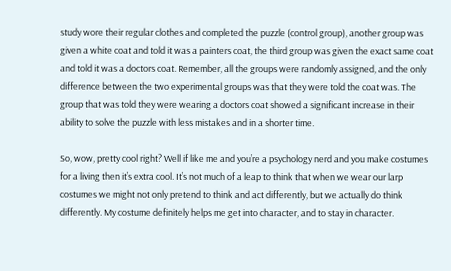study wore their regular clothes and completed the puzzle (control group), another group was given a white coat and told it was a painters coat, the third group was given the exact same coat and told it was a doctors coat. Remember, all the groups were randomly assigned, and the only difference between the two experimental groups was that they were told the coat was. The group that was told they were wearing a doctors coat showed a significant increase in their ability to solve the puzzle with less mistakes and in a shorter time.

So, wow, pretty cool right? Well if like me and you’re a psychology nerd and you make costumes for a living then it’s extra cool. It’s not much of a leap to think that when we wear our larp costumes we might not only pretend to think and act differently, but we actually do think differently. My costume definitely helps me get into character, and to stay in character.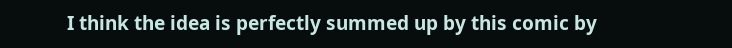I think the idea is perfectly summed up by this comic by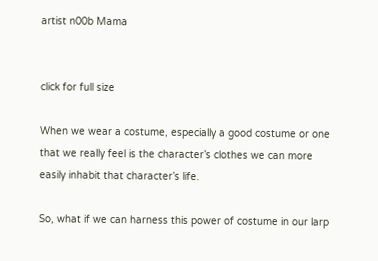artist n00b Mama


click for full size

When we wear a costume, especially a good costume or one that we really feel is the character’s clothes we can more easily inhabit that character’s life.

So, what if we can harness this power of costume in our larp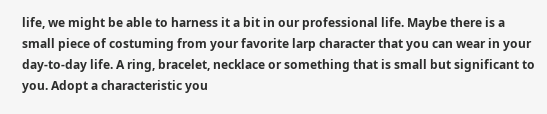life, we might be able to harness it a bit in our professional life. Maybe there is a small piece of costuming from your favorite larp character that you can wear in your day-to-day life. A ring, bracelet, necklace or something that is small but significant to you. Adopt a characteristic you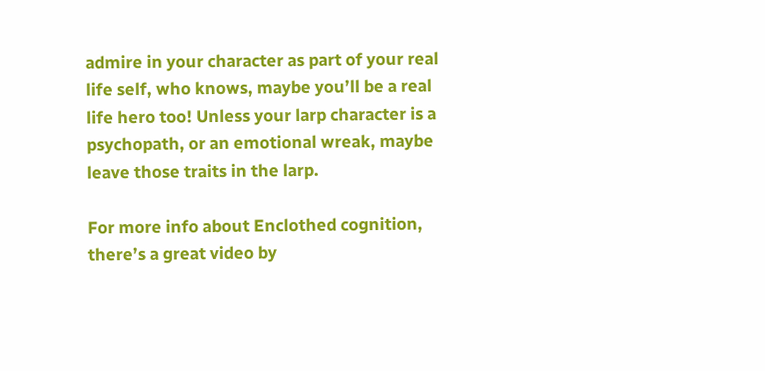admire in your character as part of your real life self, who knows, maybe you’ll be a real life hero too! Unless your larp character is a psychopath, or an emotional wreak, maybe leave those traits in the larp.

For more info about Enclothed cognition, there’s a great video by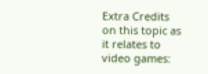Extra Credits on this topic as it relates to video games: